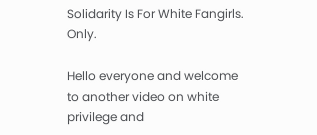Solidarity Is For White Fangirls. Only.

Hello everyone and welcome to another video on white privilege and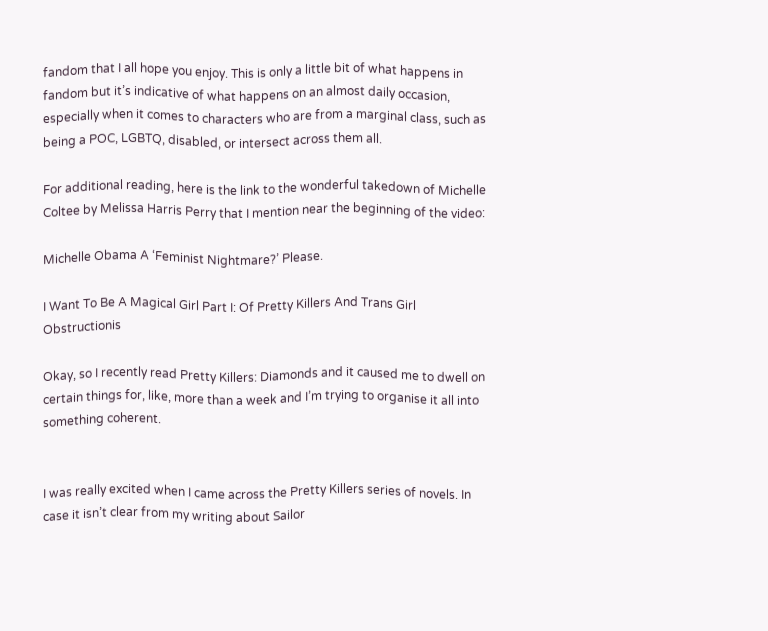fandom that I all hope you enjoy. This is only a little bit of what happens in fandom but it’s indicative of what happens on an almost daily occasion, especially when it comes to characters who are from a marginal class, such as being a POC, LGBTQ, disabled, or intersect across them all.

For additional reading, here is the link to the wonderful takedown of Michelle Coltee by Melissa Harris Perry that I mention near the beginning of the video:

Michelle Obama A ‘Feminist Nightmare?’ Please.

I Want To Be A Magical Girl Part I: Of Pretty Killers And Trans Girl Obstructionis

Okay, so I recently read Pretty Killers: Diamonds and it caused me to dwell on certain things for, like, more than a week and I’m trying to organise it all into something coherent.


I was really excited when I came across the Pretty Killers series of novels. In case it isn’t clear from my writing about Sailor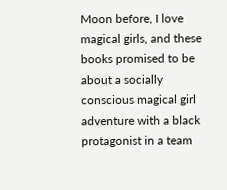Moon before, I love magical girls, and these books promised to be about a socially conscious magical girl adventure with a black protagonist in a team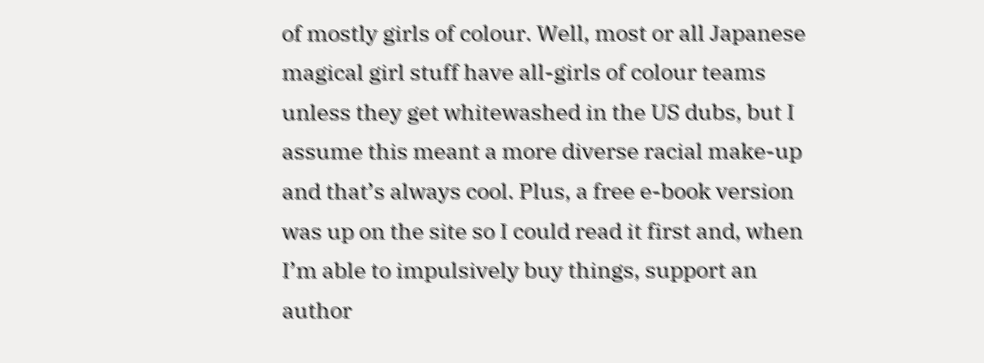of mostly girls of colour. Well, most or all Japanese magical girl stuff have all-girls of colour teams unless they get whitewashed in the US dubs, but I assume this meant a more diverse racial make-up and that’s always cool. Plus, a free e-book version was up on the site so I could read it first and, when I’m able to impulsively buy things, support an author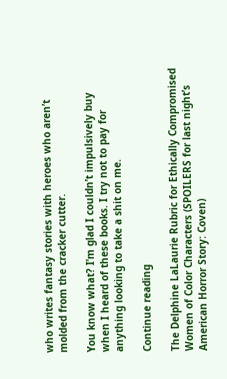who writes fantasy stories with heroes who aren’t molded from the cracker cutter.

You know what? I’m glad I couldn’t impulsively buy when I heard of these books. I try not to pay for anything looking to take a shit on me.

Continue reading

The Delphine LaLaurie Rubric for Ethically Compromised Women of Color Characters (SPOILERS for last night’s American Horror Story: Coven)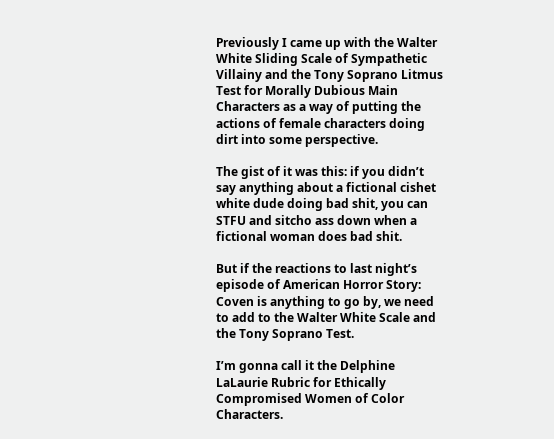Previously I came up with the Walter White Sliding Scale of Sympathetic Villainy and the Tony Soprano Litmus Test for Morally Dubious Main Characters as a way of putting the actions of female characters doing dirt into some perspective.

The gist of it was this: if you didn’t say anything about a fictional cishet white dude doing bad shit, you can STFU and sitcho ass down when a fictional woman does bad shit.

But if the reactions to last night’s episode of American Horror Story: Coven is anything to go by, we need to add to the Walter White Scale and the Tony Soprano Test.

I’m gonna call it the Delphine LaLaurie Rubric for Ethically Compromised Women of Color Characters.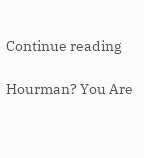Continue reading

Hourman? You Are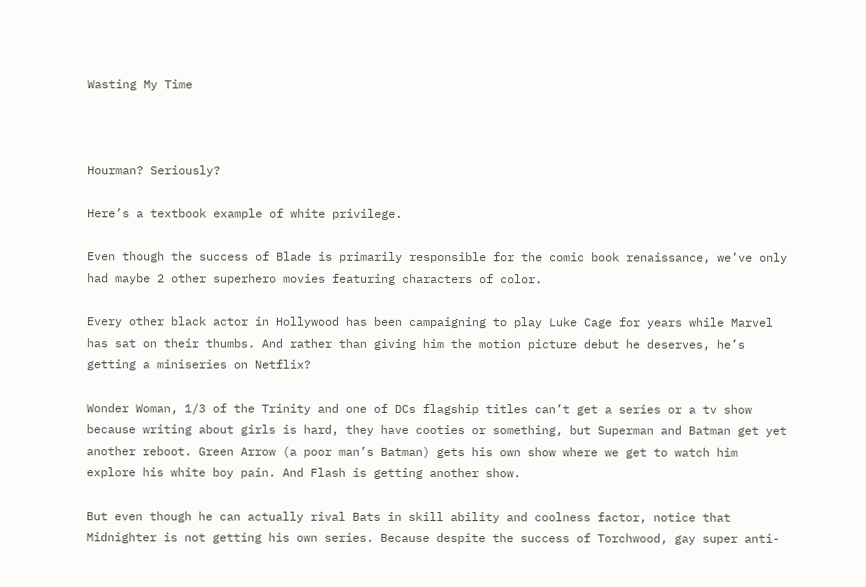Wasting My Time



Hourman? Seriously?

Here’s a textbook example of white privilege.

Even though the success of Blade is primarily responsible for the comic book renaissance, we’ve only had maybe 2 other superhero movies featuring characters of color.

Every other black actor in Hollywood has been campaigning to play Luke Cage for years while Marvel has sat on their thumbs. And rather than giving him the motion picture debut he deserves, he’s getting a miniseries on Netflix?

Wonder Woman, 1/3 of the Trinity and one of DCs flagship titles can’t get a series or a tv show because writing about girls is hard, they have cooties or something, but Superman and Batman get yet another reboot. Green Arrow (a poor man’s Batman) gets his own show where we get to watch him explore his white boy pain. And Flash is getting another show.

But even though he can actually rival Bats in skill ability and coolness factor, notice that Midnighter is not getting his own series. Because despite the success of Torchwood, gay super anti-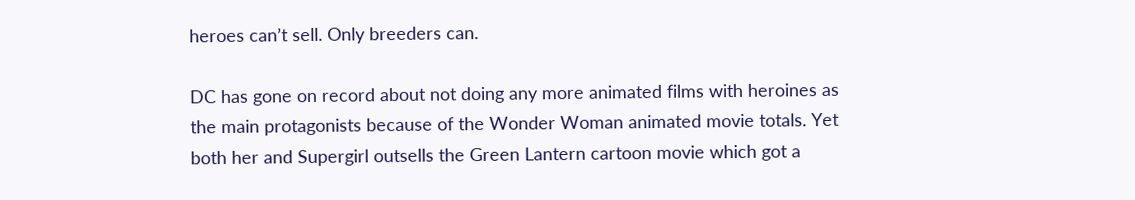heroes can’t sell. Only breeders can.

DC has gone on record about not doing any more animated films with heroines as the main protagonists because of the Wonder Woman animated movie totals. Yet both her and Supergirl outsells the Green Lantern cartoon movie which got a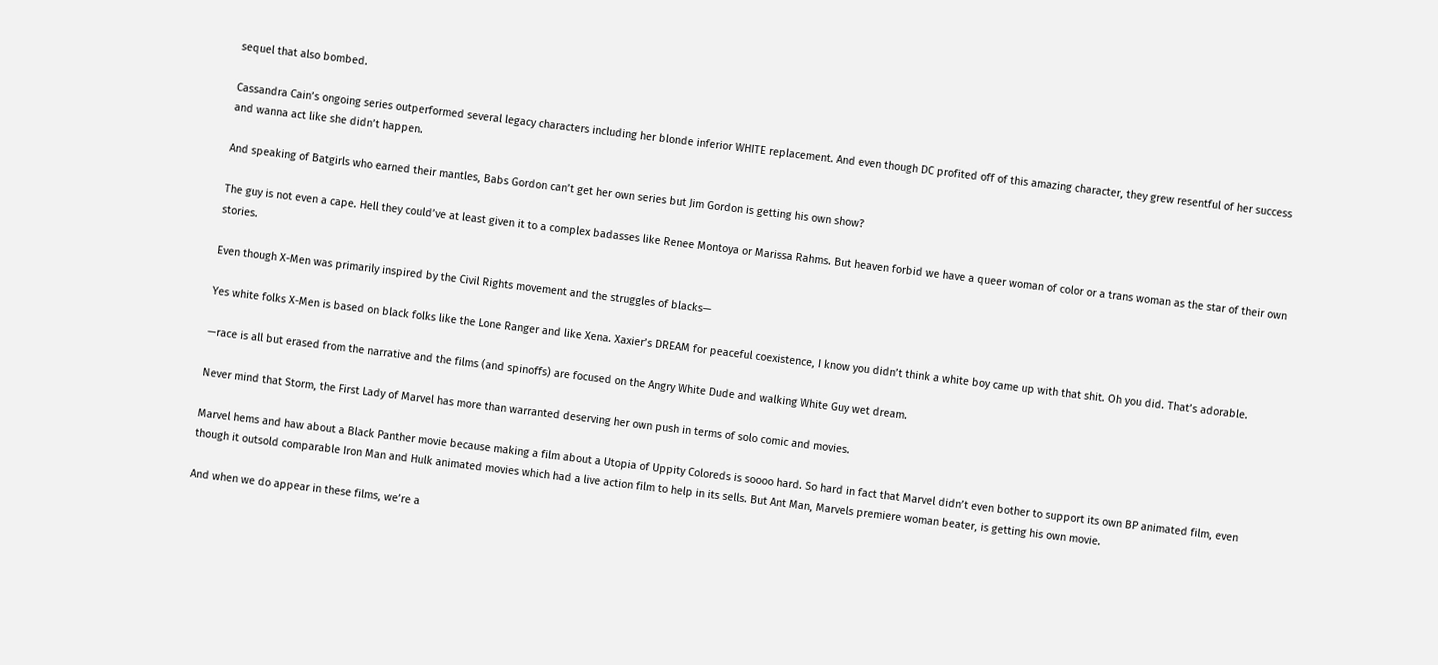sequel that also bombed.

Cassandra Cain’s ongoing series outperformed several legacy characters including her blonde inferior WHITE replacement. And even though DC profited off of this amazing character, they grew resentful of her success and wanna act like she didn’t happen.

And speaking of Batgirls who earned their mantles, Babs Gordon can’t get her own series but Jim Gordon is getting his own show?

The guy is not even a cape. Hell they could’ve at least given it to a complex badasses like Renee Montoya or Marissa Rahms. But heaven forbid we have a queer woman of color or a trans woman as the star of their own stories.

Even though X-Men was primarily inspired by the Civil Rights movement and the struggles of blacks—

Yes white folks X-Men is based on black folks like the Lone Ranger and like Xena. Xaxier’s DREAM for peaceful coexistence, I know you didn’t think a white boy came up with that shit. Oh you did. That’s adorable.

—race is all but erased from the narrative and the films (and spinoffs) are focused on the Angry White Dude and walking White Guy wet dream.

Never mind that Storm, the First Lady of Marvel has more than warranted deserving her own push in terms of solo comic and movies.

Marvel hems and haw about a Black Panther movie because making a film about a Utopia of Uppity Coloreds is soooo hard. So hard in fact that Marvel didn’t even bother to support its own BP animated film, even though it outsold comparable Iron Man and Hulk animated movies which had a live action film to help in its sells. But Ant Man, Marvels premiere woman beater, is getting his own movie.

And when we do appear in these films, we’re a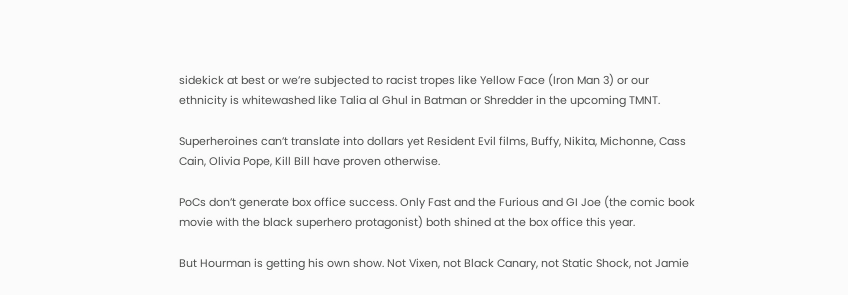sidekick at best or we’re subjected to racist tropes like Yellow Face (Iron Man 3) or our ethnicity is whitewashed like Talia al Ghul in Batman or Shredder in the upcoming TMNT.

Superheroines can’t translate into dollars yet Resident Evil films, Buffy, Nikita, Michonne, Cass Cain, Olivia Pope, Kill Bill have proven otherwise.

PoCs don’t generate box office success. Only Fast and the Furious and GI Joe (the comic book movie with the black superhero protagonist) both shined at the box office this year.

But Hourman is getting his own show. Not Vixen, not Black Canary, not Static Shock, not Jamie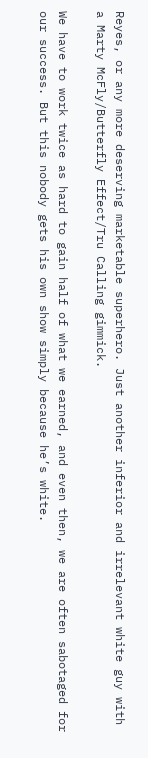Reyes, or any more deserving marketable superhero. Just another inferior and irrelevant white guy with a Marty McFly/Butterfly Effect/Tru Calling gimmick.

We have to work twice as hard to gain half of what we earned, and even then, we are often sabotaged for our success. But this nobody gets his own show simply because he’s white.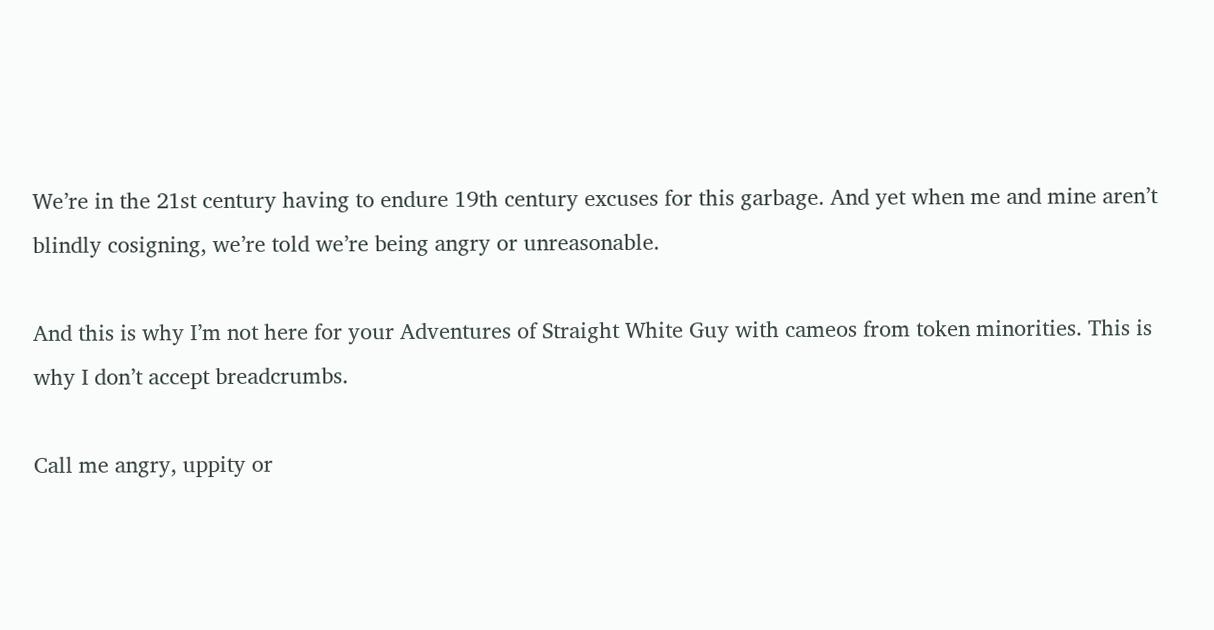We’re in the 21st century having to endure 19th century excuses for this garbage. And yet when me and mine aren’t blindly cosigning, we’re told we’re being angry or unreasonable.

And this is why I’m not here for your Adventures of Straight White Guy with cameos from token minorities. This is why I don’t accept breadcrumbs.

Call me angry, uppity or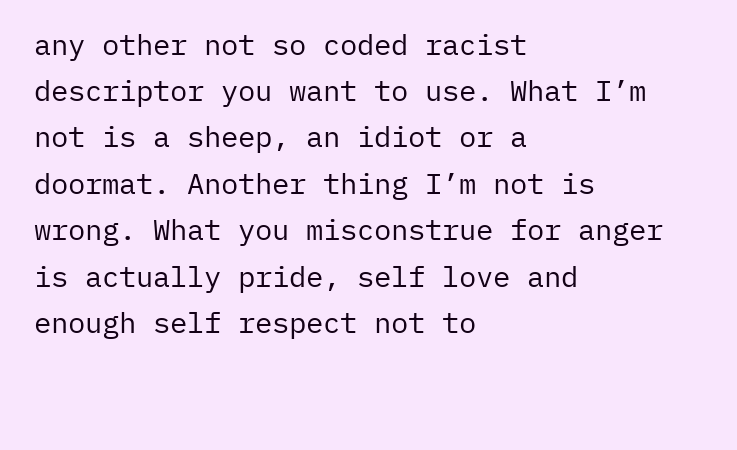any other not so coded racist descriptor you want to use. What I’m not is a sheep, an idiot or a doormat. Another thing I’m not is wrong. What you misconstrue for anger is actually pride, self love and enough self respect not to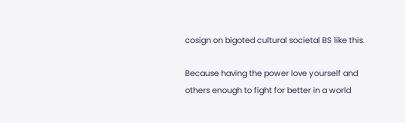cosign on bigoted cultural societal BS like this.

Because having the power love yourself and others enough to fight for better in a world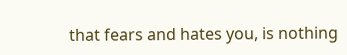that fears and hates you, is nothing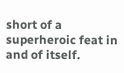short of a superheroic feat in and of itself.